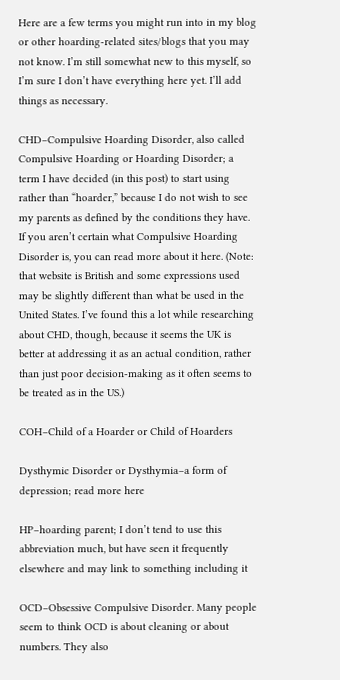Here are a few terms you might run into in my blog or other hoarding-related sites/blogs that you may not know. I’m still somewhat new to this myself, so I’m sure I don’t have everything here yet. I’ll add things as necessary.

CHD–Compulsive Hoarding Disorder, also called Compulsive Hoarding or Hoarding Disorder; a term I have decided (in this post) to start using rather than “hoarder,” because I do not wish to see my parents as defined by the conditions they have. If you aren’t certain what Compulsive Hoarding Disorder is, you can read more about it here. (Note: that website is British and some expressions used may be slightly different than what be used in the United States. I’ve found this a lot while researching about CHD, though, because it seems the UK is better at addressing it as an actual condition, rather than just poor decision-making as it often seems to be treated as in the US.)

COH–Child of a Hoarder or Child of Hoarders

Dysthymic Disorder or Dysthymia–a form of depression; read more here

HP–hoarding parent; I don’t tend to use this abbreviation much, but have seen it frequently elsewhere and may link to something including it

OCD–Obsessive Compulsive Disorder. Many people seem to think OCD is about cleaning or about numbers. They also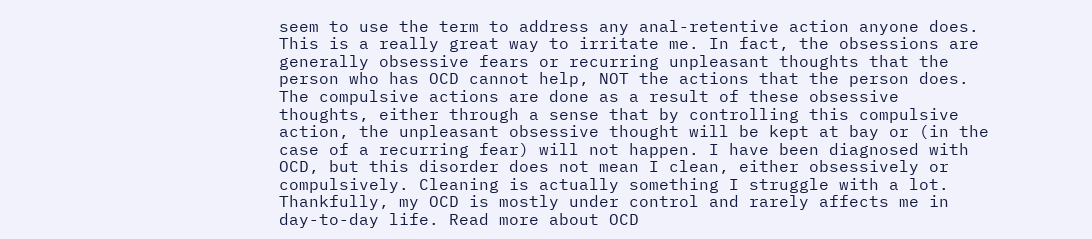seem to use the term to address any anal-retentive action anyone does. This is a really great way to irritate me. In fact, the obsessions are generally obsessive fears or recurring unpleasant thoughts that the person who has OCD cannot help, NOT the actions that the person does. The compulsive actions are done as a result of these obsessive thoughts, either through a sense that by controlling this compulsive action, the unpleasant obsessive thought will be kept at bay or (in the case of a recurring fear) will not happen. I have been diagnosed with OCD, but this disorder does not mean I clean, either obsessively or compulsively. Cleaning is actually something I struggle with a lot. Thankfully, my OCD is mostly under control and rarely affects me in day-to-day life. Read more about OCD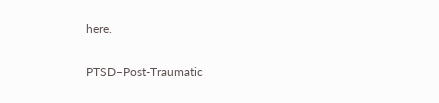here.

PTSD–Post-Traumatic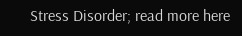Stress Disorder; read more here